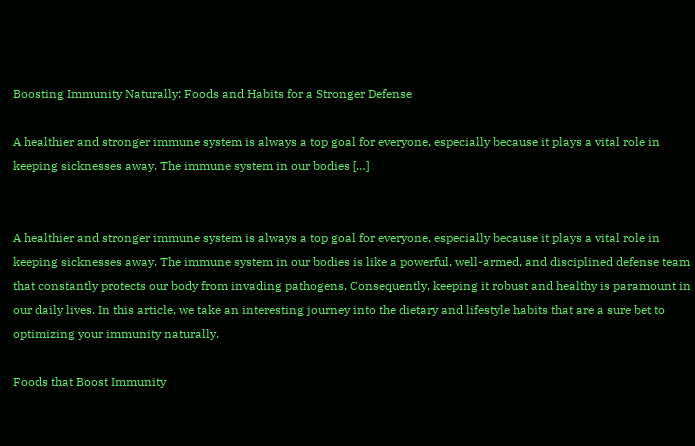Boosting Immunity Naturally: Foods and Habits for a Stronger Defense

A healthier and stronger immune system is always a top goal for everyone, especially because it plays a vital role in keeping sicknesses away. The immune system in our bodies […]


A healthier and stronger immune system is always a top goal for everyone, especially because it plays a vital role in keeping sicknesses away. The immune system in our bodies is like a powerful, well-armed, and disciplined defense team that constantly protects our body from invading pathogens. Consequently, keeping it robust and healthy is paramount in our daily lives. In this article, we take an interesting journey into the dietary and lifestyle habits that are a sure bet to optimizing your immunity naturally.

Foods that Boost Immunity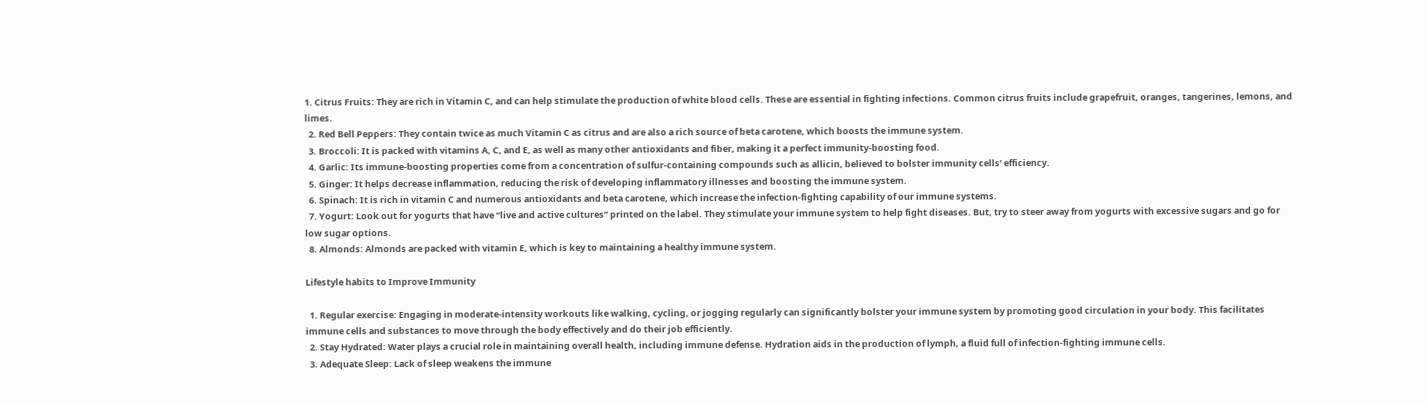1. Citrus Fruits: They are rich in Vitamin C, and can help stimulate the production of white blood cells. These are essential in fighting infections. Common citrus fruits include grapefruit, oranges, tangerines, lemons, and limes.
  2. Red Bell Peppers: They contain twice as much Vitamin C as citrus and are also a rich source of beta carotene, which boosts the immune system.
  3. Broccoli: It is packed with vitamins A, C, and E, as well as many other antioxidants and fiber, making it a perfect immunity-boosting food.
  4. Garlic: Its immune-boosting properties come from a concentration of sulfur-containing compounds such as allicin, believed to bolster immunity cells’ efficiency.
  5. Ginger: It helps decrease inflammation, reducing the risk of developing inflammatory illnesses and boosting the immune system.
  6. Spinach: It is rich in vitamin C and numerous antioxidants and beta carotene, which increase the infection-fighting capability of our immune systems.
  7. Yogurt: Look out for yogurts that have “live and active cultures” printed on the label. They stimulate your immune system to help fight diseases. But, try to steer away from yogurts with excessive sugars and go for low sugar options.
  8. Almonds: Almonds are packed with vitamin E, which is key to maintaining a healthy immune system.

Lifestyle habits to Improve Immunity

  1. Regular exercise: Engaging in moderate-intensity workouts like walking, cycling, or jogging regularly can significantly bolster your immune system by promoting good circulation in your body. This facilitates immune cells and substances to move through the body effectively and do their job efficiently.
  2. Stay Hydrated: Water plays a crucial role in maintaining overall health, including immune defense. Hydration aids in the production of lymph, a fluid full of infection-fighting immune cells.
  3. Adequate Sleep: Lack of sleep weakens the immune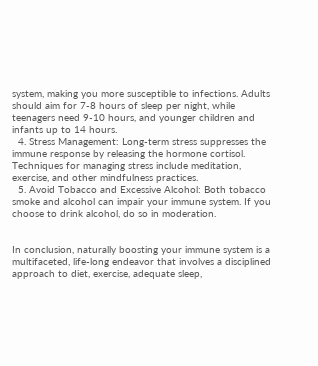system, making you more susceptible to infections. Adults should aim for 7-8 hours of sleep per night, while teenagers need 9-10 hours, and younger children and infants up to 14 hours.
  4. Stress Management: Long-term stress suppresses the immune response by releasing the hormone cortisol. Techniques for managing stress include meditation, exercise, and other mindfulness practices.
  5. Avoid Tobacco and Excessive Alcohol: Both tobacco smoke and alcohol can impair your immune system. If you choose to drink alcohol, do so in moderation.


In conclusion, naturally boosting your immune system is a multifaceted, life-long endeavor that involves a disciplined approach to diet, exercise, adequate sleep,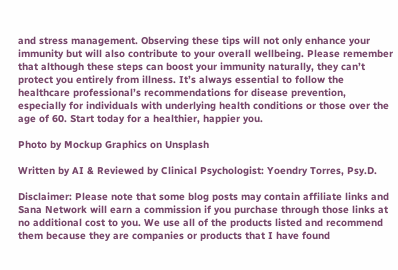and stress management. Observing these tips will not only enhance your immunity but will also contribute to your overall wellbeing. Please remember that although these steps can boost your immunity naturally, they can’t protect you entirely from illness. It’s always essential to follow the healthcare professional’s recommendations for disease prevention, especially for individuals with underlying health conditions or those over the age of 60. Start today for a healthier, happier you.

Photo by Mockup Graphics on Unsplash

Written by AI & Reviewed by Clinical Psychologist: Yoendry Torres, Psy.D.

Disclaimer: Please note that some blog posts may contain affiliate links and Sana Network will earn a commission if you purchase through those links at no additional cost to you. We use all of the products listed and recommend them because they are companies or products that I have found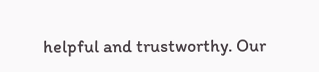helpful and trustworthy. Our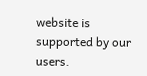website is supported by our users.